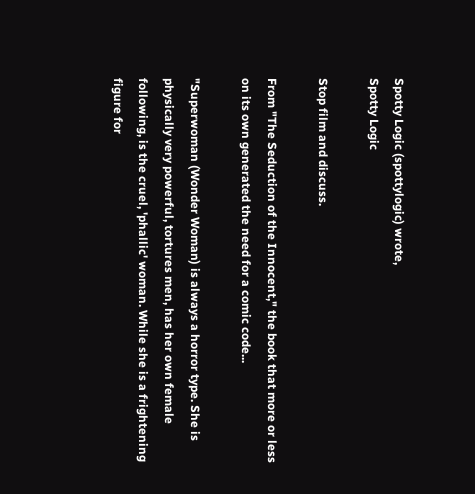Spotty Logic (spottylogic) wrote,
Spotty Logic

Stop film and discuss.

From "The Seduction of the Innocent," the book that more or less on its own generated the need for a comic code...

"Superwoman (Wonder Woman) is always a horror type. She is physically very powerful, tortures men, has her own female following, is the cruel, 'phallic' woman. While she is a frightening figure for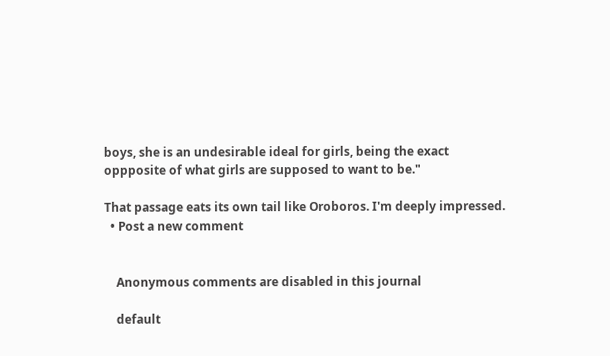boys, she is an undesirable ideal for girls, being the exact oppposite of what girls are supposed to want to be."

That passage eats its own tail like Oroboros. I'm deeply impressed.
  • Post a new comment


    Anonymous comments are disabled in this journal

    default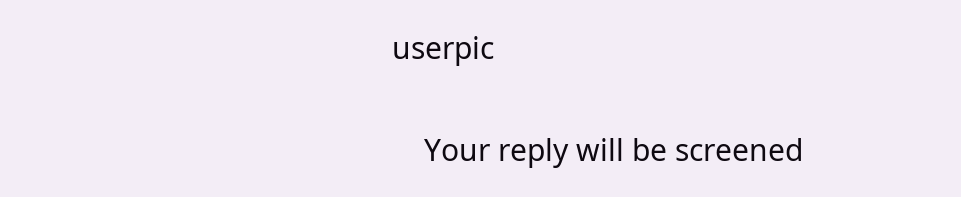userpic

    Your reply will be screened